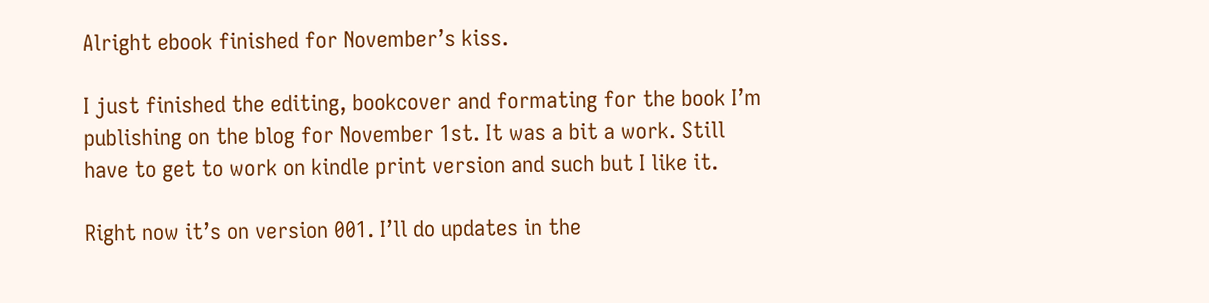Alright ebook finished for November’s kiss.

I just finished the editing, bookcover and formating for the book I’m publishing on the blog for November 1st. It was a bit a work. Still have to get to work on kindle print version and such but I like it.

Right now it’s on version 001. I’ll do updates in the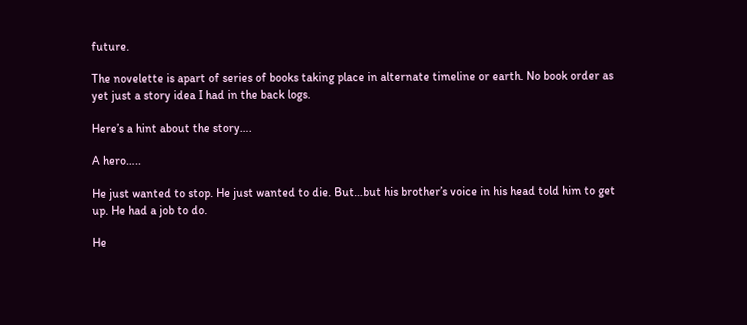future.

The novelette is apart of series of books taking place in alternate timeline or earth. No book order as yet just a story idea I had in the back logs.

Here’s a hint about the story….

A hero…..

He just wanted to stop. He just wanted to die. But…but his brother’s voice in his head told him to get up. He had a job to do.

He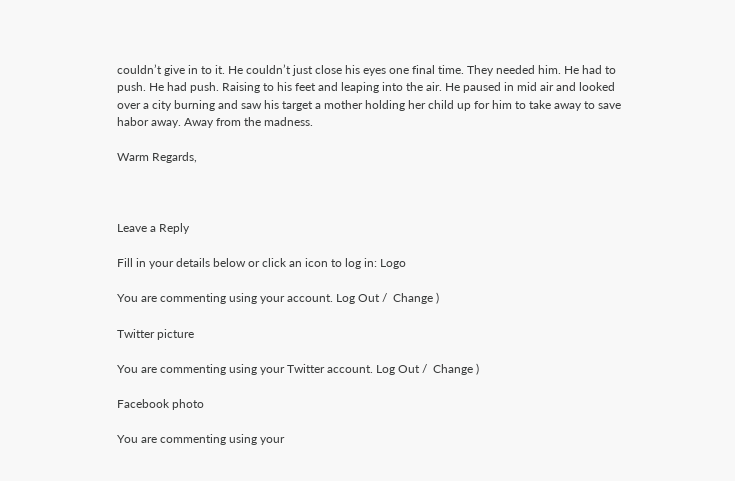couldn’t give in to it. He couldn’t just close his eyes one final time. They needed him. He had to push. He had push. Raising to his feet and leaping into the air. He paused in mid air and looked over a city burning and saw his target a mother holding her child up for him to take away to save habor away. Away from the madness.

Warm Regards,



Leave a Reply

Fill in your details below or click an icon to log in: Logo

You are commenting using your account. Log Out /  Change )

Twitter picture

You are commenting using your Twitter account. Log Out /  Change )

Facebook photo

You are commenting using your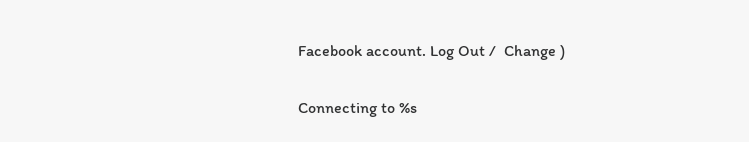Facebook account. Log Out /  Change )

Connecting to %s